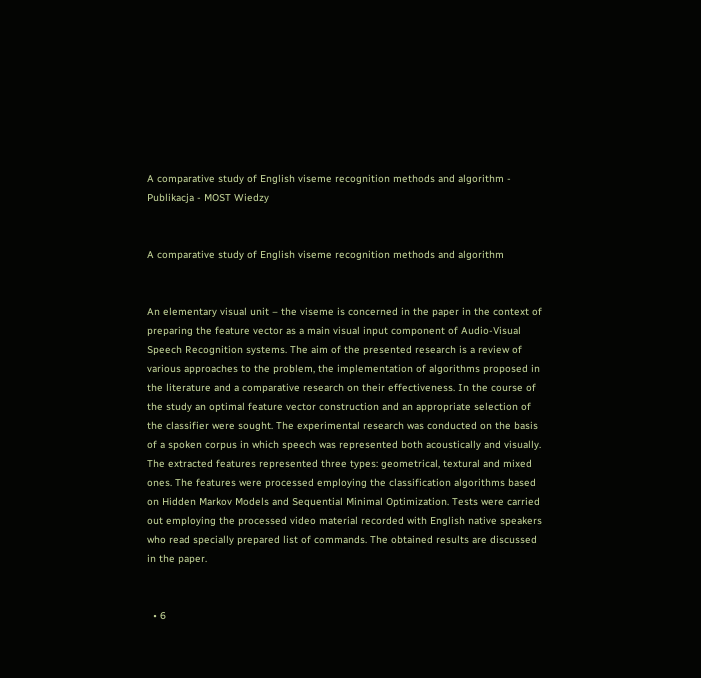A comparative study of English viseme recognition methods and algorithm - Publikacja - MOST Wiedzy


A comparative study of English viseme recognition methods and algorithm


An elementary visual unit – the viseme is concerned in the paper in the context of preparing the feature vector as a main visual input component of Audio-Visual Speech Recognition systems. The aim of the presented research is a review of various approaches to the problem, the implementation of algorithms proposed in the literature and a comparative research on their effectiveness. In the course of the study an optimal feature vector construction and an appropriate selection of the classifier were sought. The experimental research was conducted on the basis of a spoken corpus in which speech was represented both acoustically and visually. The extracted features represented three types: geometrical, textural and mixed ones. The features were processed employing the classification algorithms based on Hidden Markov Models and Sequential Minimal Optimization. Tests were carried out employing the processed video material recorded with English native speakers who read specially prepared list of commands. The obtained results are discussed in the paper.


  • 6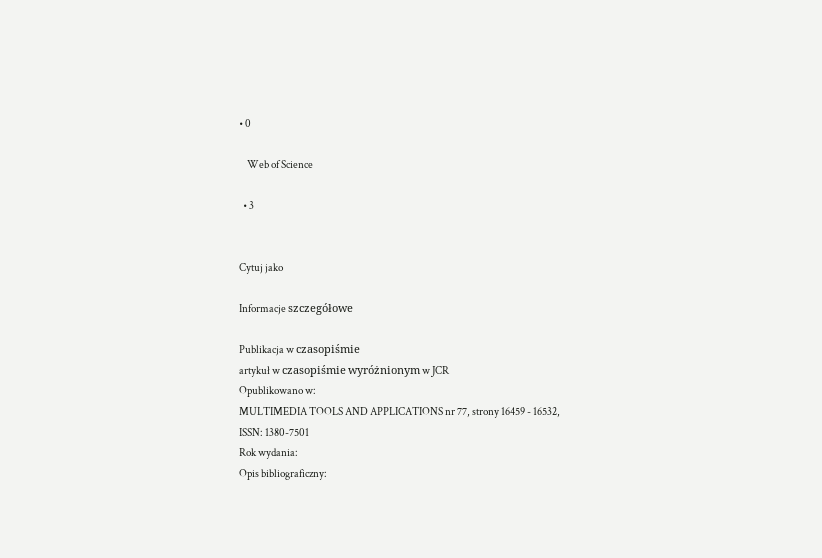• 0

    Web of Science

  • 3


Cytuj jako

Informacje szczegółowe

Publikacja w czasopiśmie
artykuł w czasopiśmie wyróżnionym w JCR
Opublikowano w:
MULTIMEDIA TOOLS AND APPLICATIONS nr 77, strony 16459 - 16532,
ISSN: 1380-7501
Rok wydania:
Opis bibliograficzny: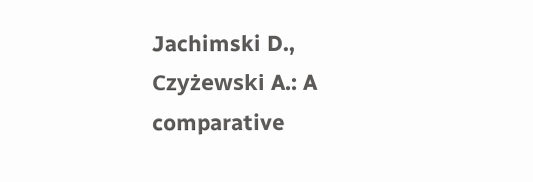Jachimski D., Czyżewski A.: A comparative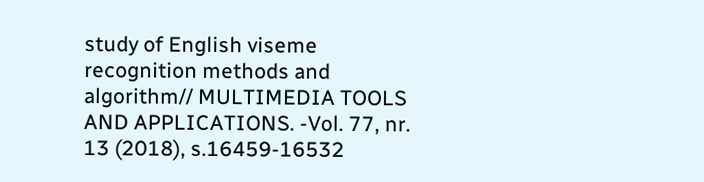study of English viseme recognition methods and algorithm// MULTIMEDIA TOOLS AND APPLICATIONS. -Vol. 77, nr. 13 (2018), s.16459-16532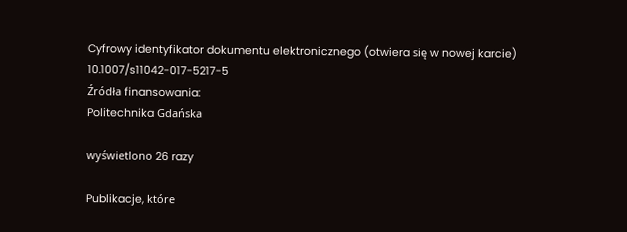Cyfrowy identyfikator dokumentu elektronicznego (otwiera się w nowej karcie) 10.1007/s11042-017-5217-5
Źródła finansowania:
Politechnika Gdańska

wyświetlono 26 razy

Publikacje, które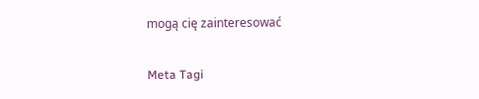mogą cię zainteresować

Meta Tagi